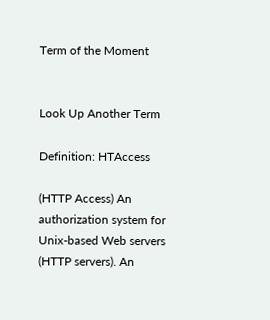Term of the Moment


Look Up Another Term

Definition: HTAccess

(HTTP Access) An authorization system for Unix-based Web servers (HTTP servers). An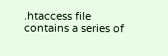.htaccess file contains a series of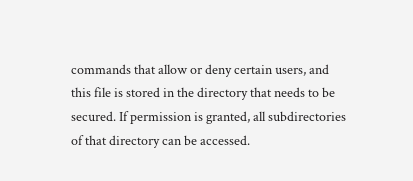commands that allow or deny certain users, and this file is stored in the directory that needs to be secured. If permission is granted, all subdirectories of that directory can be accessed.